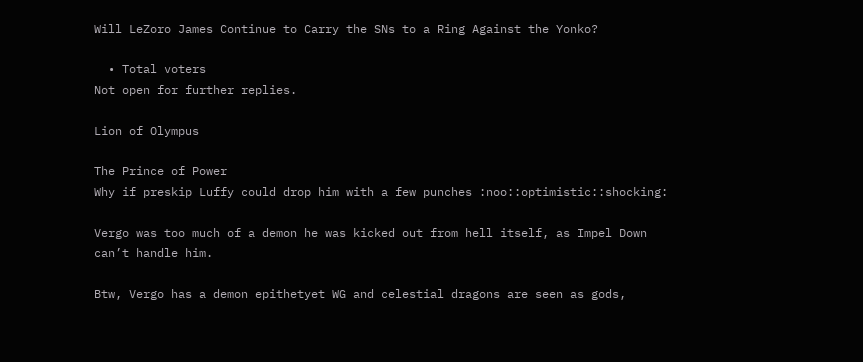Will LeZoro James Continue to Carry the SNs to a Ring Against the Yonko?

  • Total voters
Not open for further replies.

Lion of Olympus

The Prince of Power
Why if preskip Luffy could drop him with a few punches :noo::optimistic::shocking:

Vergo was too much of a demon he was kicked out from hell itself, as Impel Down can’t handle him.

Btw, Vergo has a demon epithetyet WG and celestial dragons are seen as gods,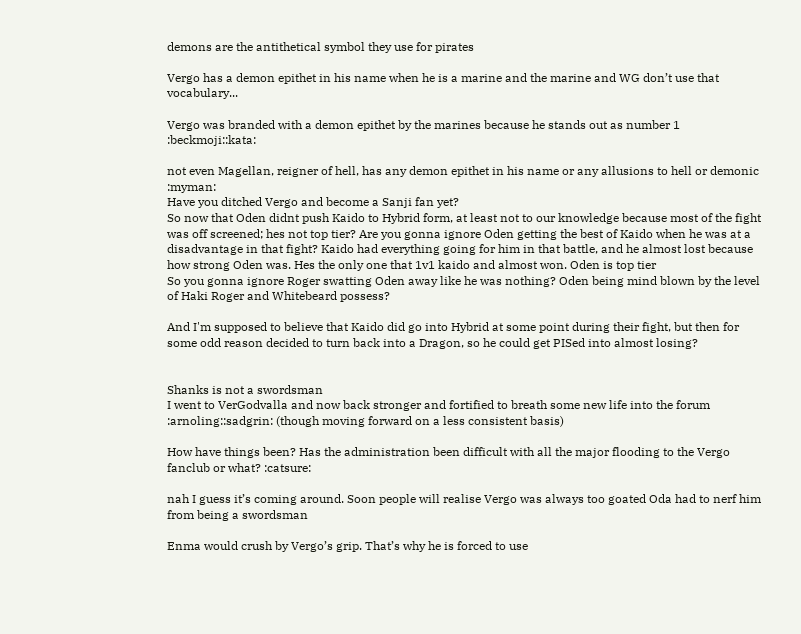demons are the antithetical symbol they use for pirates

Vergo has a demon epithet in his name when he is a marine and the marine and WG don’t use that vocabulary...

Vergo was branded with a demon epithet by the marines because he stands out as number 1 :beckmoji::kata:

not even Magellan, reigner of hell, has any demon epithet in his name or any allusions to hell or demonic :myman:
Have you ditched Vergo and become a Sanji fan yet?
So now that Oden didnt push Kaido to Hybrid form, at least not to our knowledge because most of the fight was off screened; hes not top tier? Are you gonna ignore Oden getting the best of Kaido when he was at a disadvantage in that fight? Kaido had everything going for him in that battle, and he almost lost because how strong Oden was. Hes the only one that 1v1 kaido and almost won. Oden is top tier
So you gonna ignore Roger swatting Oden away like he was nothing? Oden being mind blown by the level of Haki Roger and Whitebeard possess?

And I'm supposed to believe that Kaido did go into Hybrid at some point during their fight, but then for some odd reason decided to turn back into a Dragon, so he could get PISed into almost losing?


Shanks is not a swordsman
I went to VerGodvalla and now back stronger and fortified to breath some new life into the forum
:arnoling::sadgrin: (though moving forward on a less consistent basis)

How have things been? Has the administration been difficult with all the major flooding to the Vergo fanclub or what? :catsure:

nah I guess it’s coming around. Soon people will realise Vergo was always too goated Oda had to nerf him from being a swordsman

Enma would crush by Vergo’s grip. That’s why he is forced to use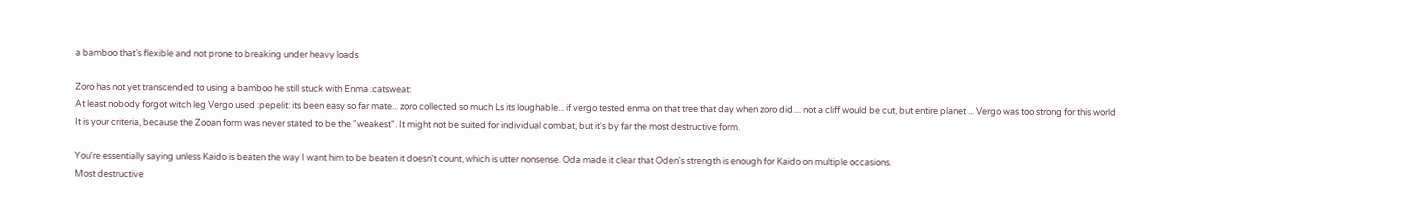a bamboo that’s flexible and not prone to breaking under heavy loads

Zoro has not yet transcended to using a bamboo he still stuck with Enma :catsweat:
At least nobody forgot witch leg Vergo used :pepelit: its been easy so far mate... zoro collected so much Ls its loughable... if vergo tested enma on that tree that day when zoro did.... not a cliff would be cut, but entire planet ... Vergo was too strong for this world
It is your criteria, because the Zooan form was never stated to be the "weakest". It might not be suited for individual combat, but it's by far the most destructive form.

You're essentially saying unless Kaido is beaten the way I want him to be beaten it doesn't count, which is utter nonsense. Oda made it clear that Oden's strength is enough for Kaido on multiple occasions.
Most destructive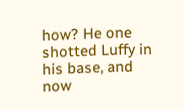how? He one shotted Luffy in his base, and now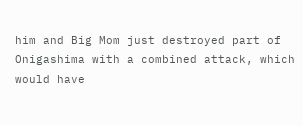him and Big Mom just destroyed part of Onigashima with a combined attack, which would have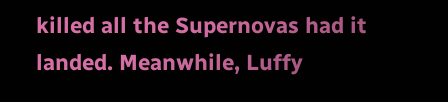killed all the Supernovas had it landed. Meanwhile, Luffy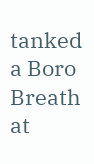tanked a Boro Breath at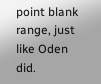point blank range, just like Oden did.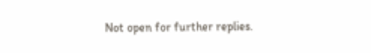Not open for further replies.